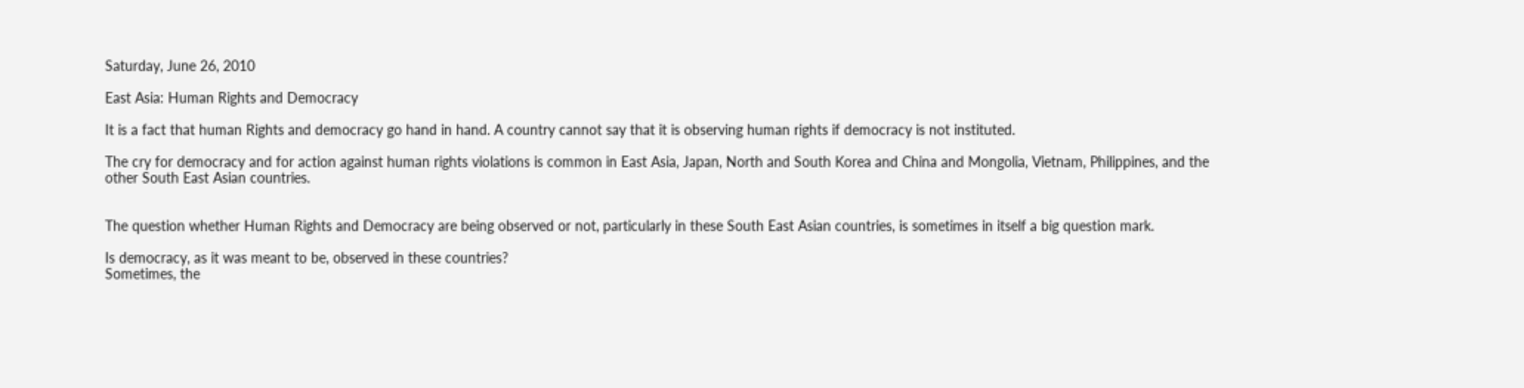Saturday, June 26, 2010

East Asia: Human Rights and Democracy

It is a fact that human Rights and democracy go hand in hand. A country cannot say that it is observing human rights if democracy is not instituted.

The cry for democracy and for action against human rights violations is common in East Asia, Japan, North and South Korea and China and Mongolia, Vietnam, Philippines, and the other South East Asian countries.


The question whether Human Rights and Democracy are being observed or not, particularly in these South East Asian countries, is sometimes in itself a big question mark.

Is democracy, as it was meant to be, observed in these countries?
Sometimes, the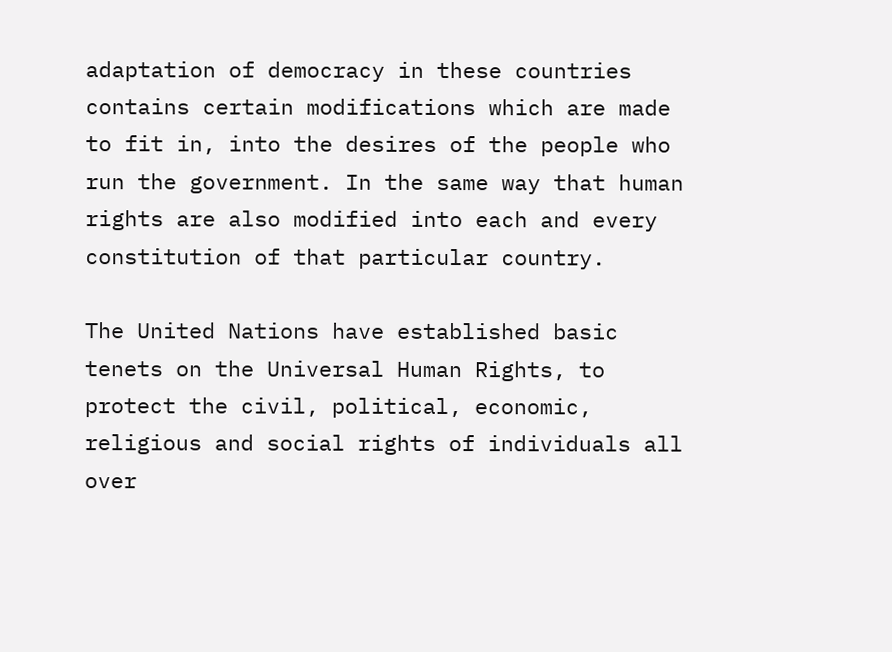adaptation of democracy in these countries contains certain modifications which are made to fit in, into the desires of the people who run the government. In the same way that human rights are also modified into each and every constitution of that particular country.

The United Nations have established basic tenets on the Universal Human Rights, to protect the civil, political, economic, religious and social rights of individuals all over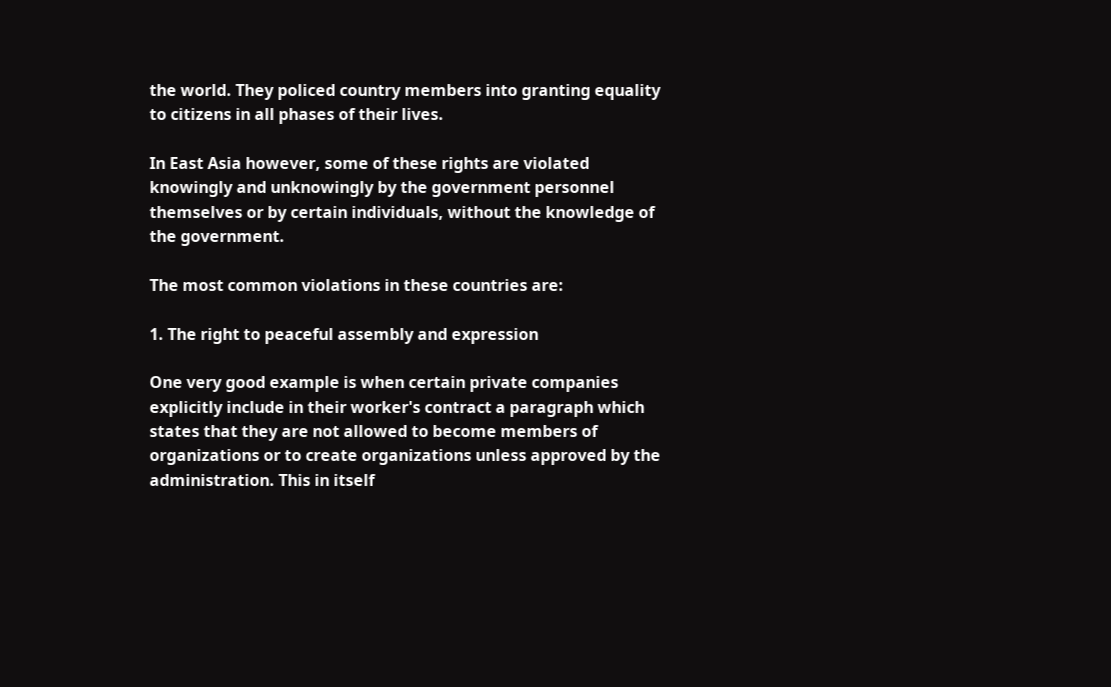the world. They policed country members into granting equality to citizens in all phases of their lives.

In East Asia however, some of these rights are violated knowingly and unknowingly by the government personnel themselves or by certain individuals, without the knowledge of the government.

The most common violations in these countries are:

1. The right to peaceful assembly and expression

One very good example is when certain private companies explicitly include in their worker's contract a paragraph which states that they are not allowed to become members of organizations or to create organizations unless approved by the administration. This in itself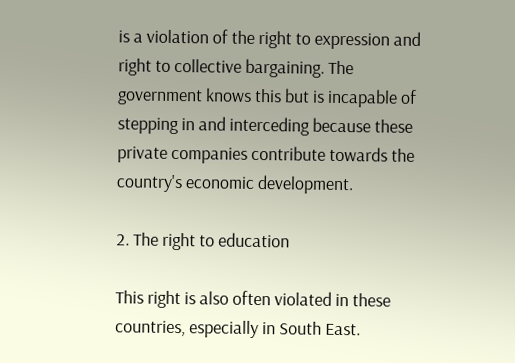is a violation of the right to expression and right to collective bargaining. The government knows this but is incapable of stepping in and interceding because these private companies contribute towards the country's economic development.

2. The right to education

This right is also often violated in these countries, especially in South East.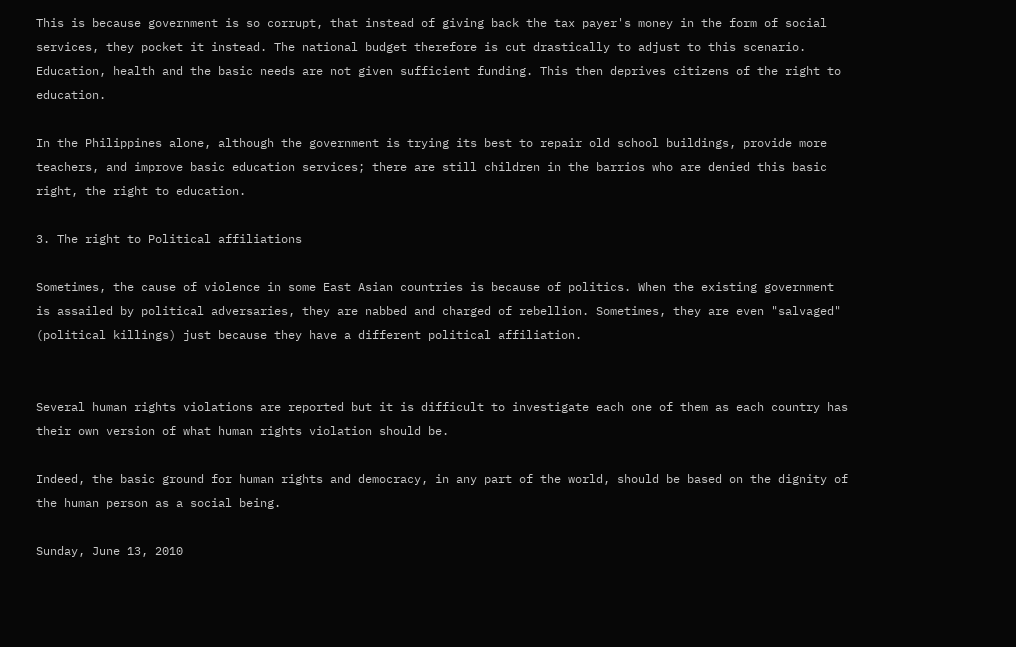This is because government is so corrupt, that instead of giving back the tax payer's money in the form of social services, they pocket it instead. The national budget therefore is cut drastically to adjust to this scenario. Education, health and the basic needs are not given sufficient funding. This then deprives citizens of the right to education.

In the Philippines alone, although the government is trying its best to repair old school buildings, provide more teachers, and improve basic education services; there are still children in the barrios who are denied this basic right, the right to education.

3. The right to Political affiliations

Sometimes, the cause of violence in some East Asian countries is because of politics. When the existing government is assailed by political adversaries, they are nabbed and charged of rebellion. Sometimes, they are even "salvaged" (political killings) just because they have a different political affiliation.


Several human rights violations are reported but it is difficult to investigate each one of them as each country has their own version of what human rights violation should be.

Indeed, the basic ground for human rights and democracy, in any part of the world, should be based on the dignity of the human person as a social being.

Sunday, June 13, 2010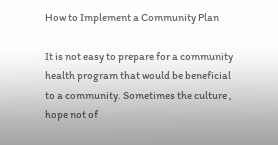How to Implement a Community Plan

It is not easy to prepare for a community health program that would be beneficial to a community. Sometimes the culture , hope not of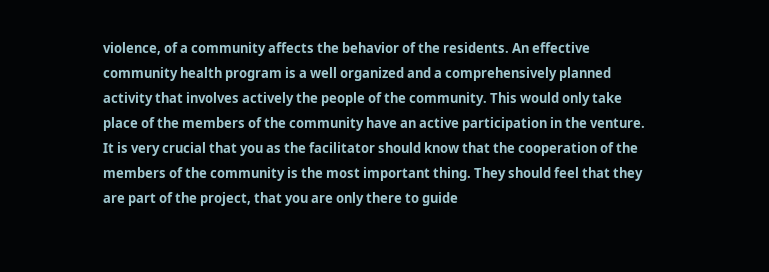violence, of a community affects the behavior of the residents. An effective community health program is a well organized and a comprehensively planned activity that involves actively the people of the community. This would only take place of the members of the community have an active participation in the venture. It is very crucial that you as the facilitator should know that the cooperation of the members of the community is the most important thing. They should feel that they are part of the project, that you are only there to guide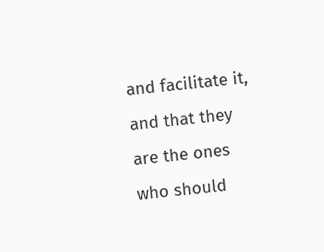and facilitate it, and that they are the ones who should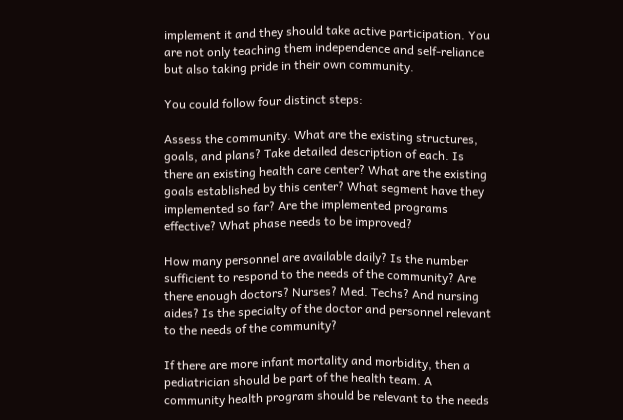implement it and they should take active participation. You are not only teaching them independence and self-reliance but also taking pride in their own community.

You could follow four distinct steps:

Assess the community. What are the existing structures, goals, and plans? Take detailed description of each. Is there an existing health care center? What are the existing goals established by this center? What segment have they implemented so far? Are the implemented programs effective? What phase needs to be improved?

How many personnel are available daily? Is the number sufficient to respond to the needs of the community? Are there enough doctors? Nurses? Med. Techs? And nursing aides? Is the specialty of the doctor and personnel relevant to the needs of the community?

If there are more infant mortality and morbidity, then a pediatrician should be part of the health team. A community health program should be relevant to the needs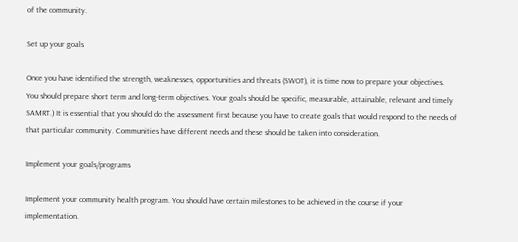of the community.

Set up your goals

Once you have identified the strength, weaknesses, opportunities and threats (SWOT), it is time now to prepare your objectives. You should prepare short term and long-term objectives. Your goals should be specific, measurable, attainable, relevant and timely SAMRT.) It is essential that you should do the assessment first because you have to create goals that would respond to the needs of that particular community. Communities have different needs and these should be taken into consideration.

Implement your goals/programs

Implement your community health program. You should have certain milestones to be achieved in the course if your implementation.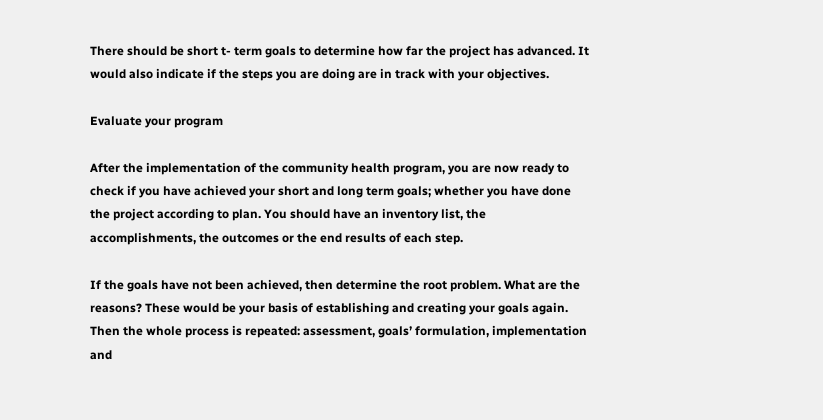There should be short t- term goals to determine how far the project has advanced. It would also indicate if the steps you are doing are in track with your objectives.

Evaluate your program

After the implementation of the community health program, you are now ready to check if you have achieved your short and long term goals; whether you have done the project according to plan. You should have an inventory list, the accomplishments, the outcomes or the end results of each step.

If the goals have not been achieved, then determine the root problem. What are the reasons? These would be your basis of establishing and creating your goals again. Then the whole process is repeated: assessment, goals’ formulation, implementation and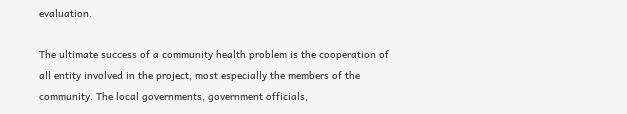evaluation.

The ultimate success of a community health problem is the cooperation of all entity involved in the project, most especially the members of the community. The local governments, government officials,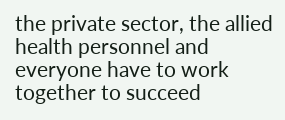the private sector, the allied health personnel and everyone have to work together to succeed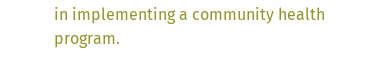in implementing a community health program.